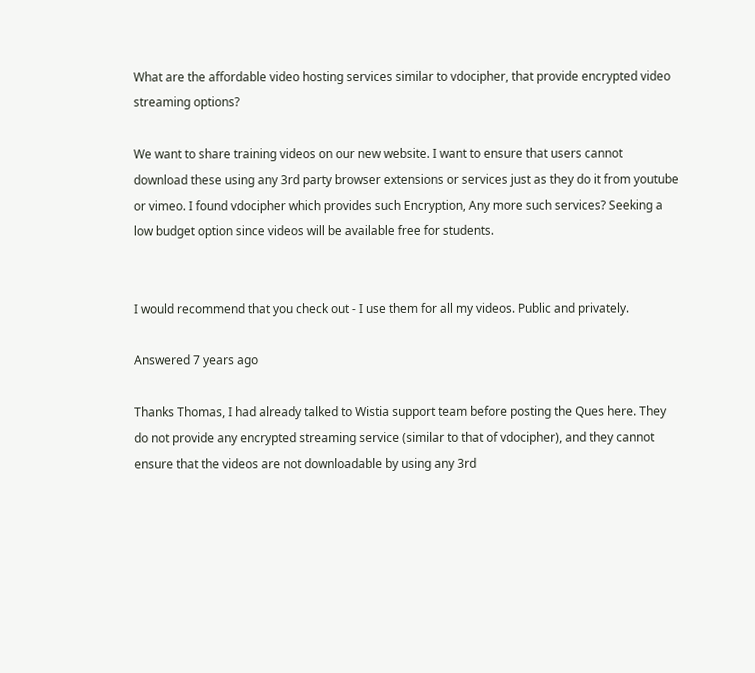What are the affordable video hosting services similar to vdocipher, that provide encrypted video streaming options?

We want to share training videos on our new website. I want to ensure that users cannot download these using any 3rd party browser extensions or services just as they do it from youtube or vimeo. I found vdocipher which provides such Encryption, Any more such services? Seeking a low budget option since videos will be available free for students.


I would recommend that you check out - I use them for all my videos. Public and privately.

Answered 7 years ago

Thanks Thomas, I had already talked to Wistia support team before posting the Ques here. They do not provide any encrypted streaming service (similar to that of vdocipher), and they cannot ensure that the videos are not downloadable by using any 3rd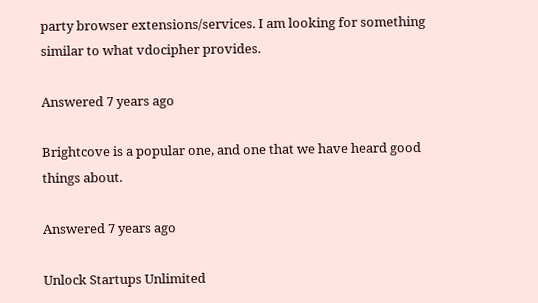party browser extensions/services. I am looking for something similar to what vdocipher provides.

Answered 7 years ago

Brightcove is a popular one, and one that we have heard good things about.

Answered 7 years ago

Unlock Startups Unlimited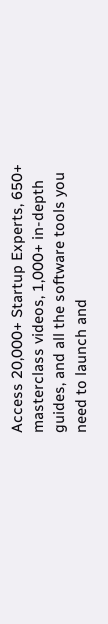Access 20,000+ Startup Experts, 650+ masterclass videos, 1,000+ in-depth guides, and all the software tools you need to launch and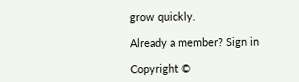grow quickly.

Already a member? Sign in

Copyright ©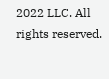2022 LLC. All rights reserved.